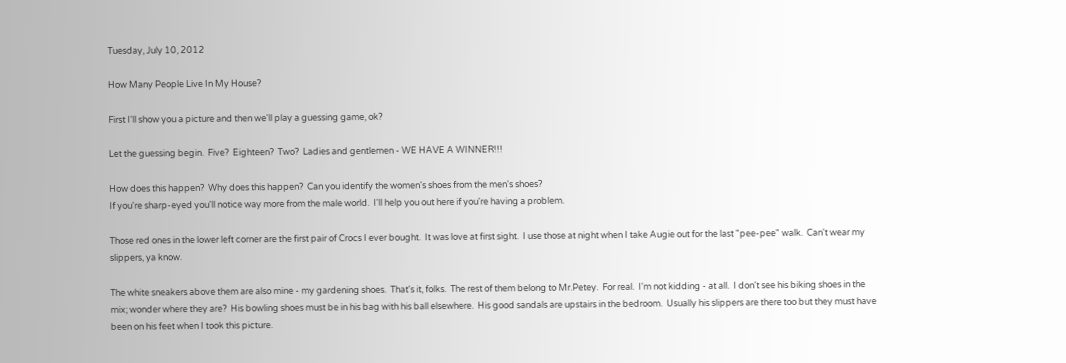Tuesday, July 10, 2012

How Many People Live In My House?

First I'll show you a picture and then we'll play a guessing game, ok?

Let the guessing begin.  Five?  Eighteen?  Two?  Ladies and gentlemen - WE HAVE A WINNER!!!

How does this happen?  Why does this happen?  Can you identify the women's shoes from the men's shoes?
If you're sharp-eyed you'll notice way more from the male world.  I'll help you out here if you're having a problem.

Those red ones in the lower left corner are the first pair of Crocs I ever bought.  It was love at first sight.  I use those at night when I take Augie out for the last "pee-pee" walk.  Can't wear my slippers, ya know.

The white sneakers above them are also mine - my gardening shoes.  That's it, folks.  The rest of them belong to Mr.Petey.  For real.  I'm not kidding - at all.  I don't see his biking shoes in the mix; wonder where they are?  His bowling shoes must be in his bag with his ball elsewhere.  His good sandals are upstairs in the bedroom.  Usually his slippers are there too but they must have been on his feet when I took this picture.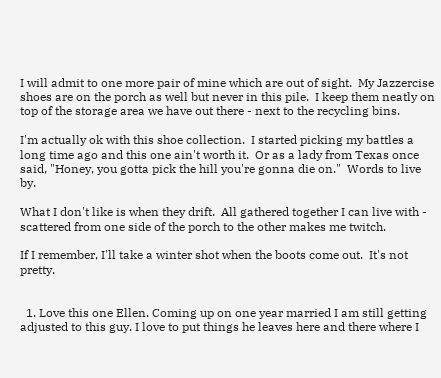I will admit to one more pair of mine which are out of sight.  My Jazzercise shoes are on the porch as well but never in this pile.  I keep them neatly on top of the storage area we have out there - next to the recycling bins.

I'm actually ok with this shoe collection.  I started picking my battles a long time ago and this one ain't worth it.  Or as a lady from Texas once said, "Honey, you gotta pick the hill you're gonna die on."  Words to live by.

What I don't like is when they drift.  All gathered together I can live with - scattered from one side of the porch to the other makes me twitch.

If I remember, I'll take a winter shot when the boots come out.  It's not pretty.


  1. Love this one Ellen. Coming up on one year married I am still getting adjusted to this guy. I love to put things he leaves here and there where I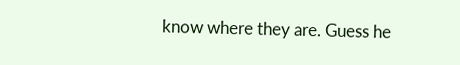know where they are. Guess he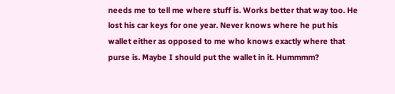needs me to tell me where stuff is. Works better that way too. He lost his car keys for one year. Never knows where he put his wallet either as opposed to me who knows exactly where that purse is. Maybe I should put the wallet in it. Hummmm?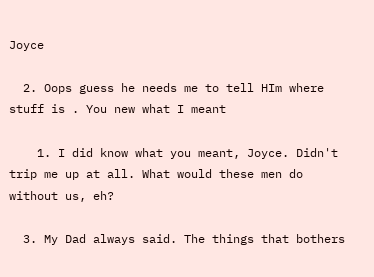Joyce

  2. Oops guess he needs me to tell HIm where stuff is . You new what I meant

    1. I did know what you meant, Joyce. Didn't trip me up at all. What would these men do without us, eh?

  3. My Dad always said. The things that bothers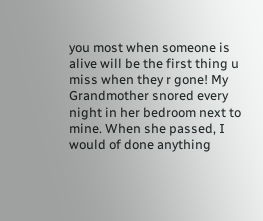you most when someone is alive will be the first thing u miss when they r gone! My Grandmother snored every night in her bedroom next to mine. When she passed, I would of done anything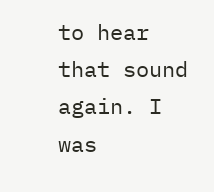to hear that sound again. I was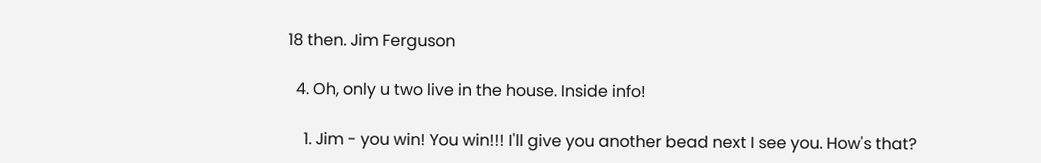18 then. Jim Ferguson

  4. Oh, only u two live in the house. Inside info!

    1. Jim - you win! You win!!! I'll give you another bead next I see you. How's that?